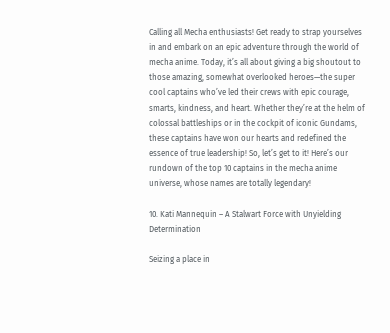Calling all Mecha enthusiasts! Get ready to strap yourselves in and embark on an epic adventure through the world of mecha anime. Today, it’s all about giving a big shoutout to those amazing, somewhat overlooked heroes—the super cool captains who’ve led their crews with epic courage, smarts, kindness, and heart. Whether they’re at the helm of colossal battleships or in the cockpit of iconic Gundams, these captains have won our hearts and redefined the essence of true leadership! So, let’s get to it! Here’s our rundown of the top 10 captains in the mecha anime universe, whose names are totally legendary!

10. Kati Mannequin – A Stalwart Force with Unyielding Determination

Seizing a place in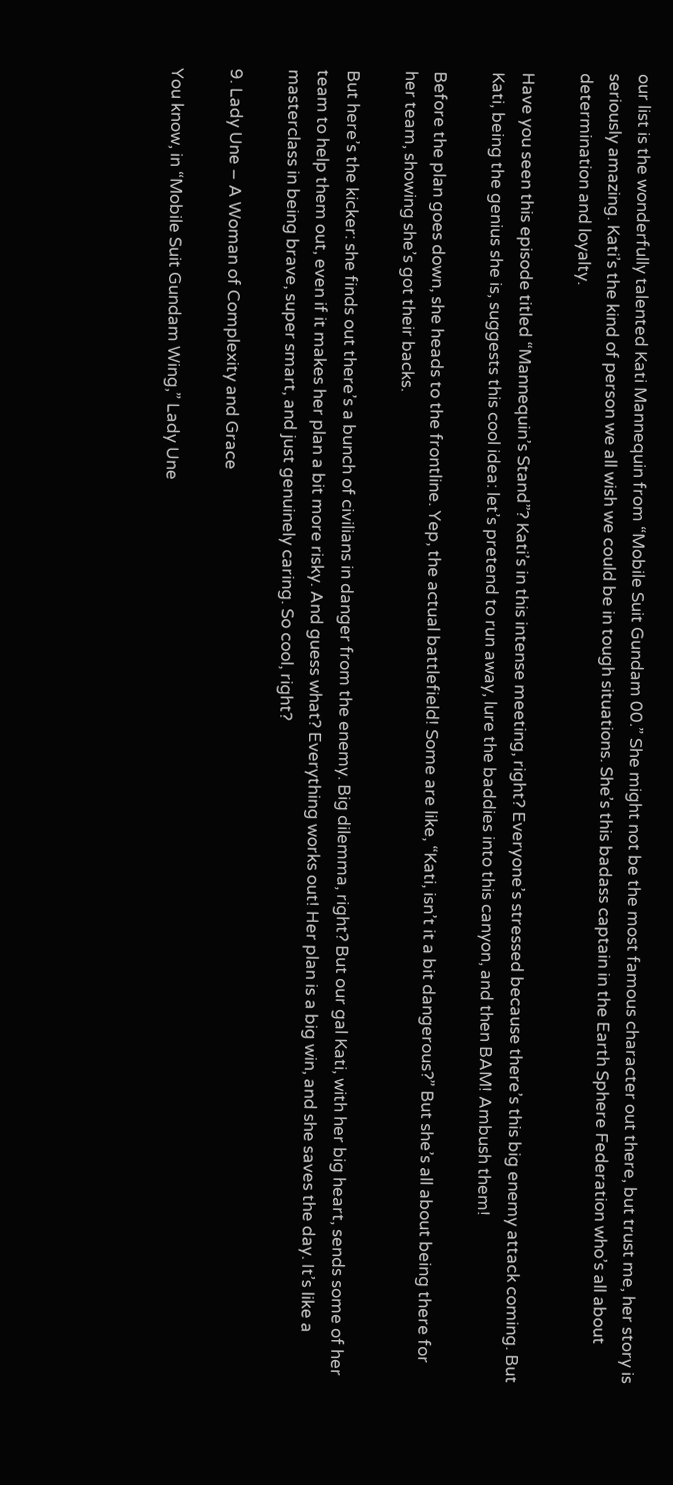our list is the wonderfully talented Kati Mannequin from “Mobile Suit Gundam 00.” She might not be the most famous character out there, but trust me, her story is seriously amazing. Kati’s the kind of person we all wish we could be in tough situations. She’s this badass captain in the Earth Sphere Federation who’s all about determination and loyalty.

Have you seen this episode titled “Mannequin’s Stand”? Kati’s in this intense meeting, right? Everyone’s stressed because there’s this big enemy attack coming. But Kati, being the genius she is, suggests this cool idea: let’s pretend to run away, lure the baddies into this canyon, and then BAM! Ambush them!

Before the plan goes down, she heads to the frontline. Yep, the actual battlefield! Some are like, “Kati, isn’t it a bit dangerous?” But she’s all about being there for her team, showing she’s got their backs.

But here’s the kicker: she finds out there’s a bunch of civilians in danger from the enemy. Big dilemma, right? But our gal Kati, with her big heart, sends some of her team to help them out, even if it makes her plan a bit more risky. And guess what? Everything works out! Her plan is a big win, and she saves the day. It’s like a masterclass in being brave, super smart, and just genuinely caring. So cool, right?

9. Lady Une – A Woman of Complexity and Grace

You know, in “Mobile Suit Gundam Wing,” Lady Une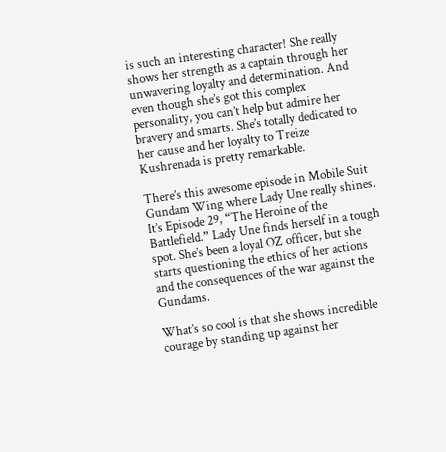is such an interesting character! She really shows her strength as a captain through her unwavering loyalty and determination. And even though she’s got this complex personality, you can’t help but admire her bravery and smarts. She’s totally dedicated to her cause and her loyalty to Treize Kushrenada is pretty remarkable.

There’s this awesome episode in Mobile Suit Gundam Wing where Lady Une really shines. It’s Episode 29, “The Heroine of the Battlefield.” Lady Une finds herself in a tough spot. She’s been a loyal OZ officer, but she starts questioning the ethics of her actions and the consequences of the war against the Gundams.

What’s so cool is that she shows incredible courage by standing up against her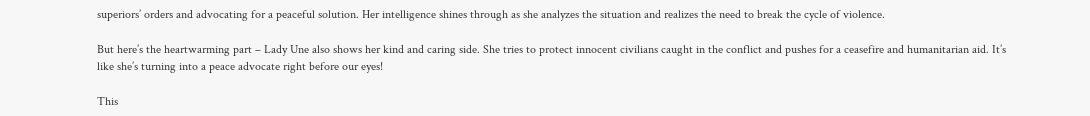superiors’ orders and advocating for a peaceful solution. Her intelligence shines through as she analyzes the situation and realizes the need to break the cycle of violence.

But here’s the heartwarming part – Lady Une also shows her kind and caring side. She tries to protect innocent civilians caught in the conflict and pushes for a ceasefire and humanitarian aid. It’s like she’s turning into a peace advocate right before our eyes!

This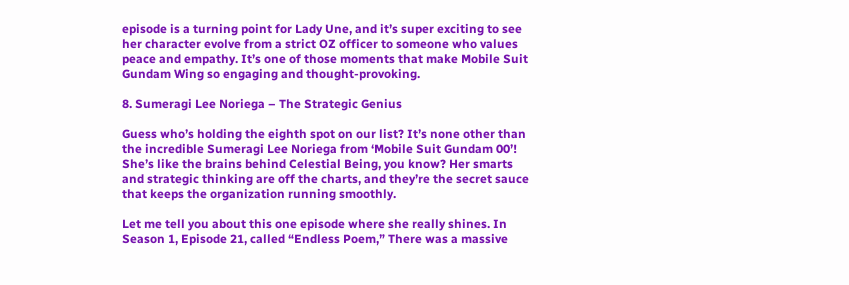episode is a turning point for Lady Une, and it’s super exciting to see her character evolve from a strict OZ officer to someone who values peace and empathy. It’s one of those moments that make Mobile Suit Gundam Wing so engaging and thought-provoking.

8. Sumeragi Lee Noriega – The Strategic Genius

Guess who’s holding the eighth spot on our list? It’s none other than the incredible Sumeragi Lee Noriega from ‘Mobile Suit Gundam 00’! She’s like the brains behind Celestial Being, you know? Her smarts and strategic thinking are off the charts, and they’re the secret sauce that keeps the organization running smoothly.

Let me tell you about this one episode where she really shines. In Season 1, Episode 21, called “Endless Poem,” There was a massive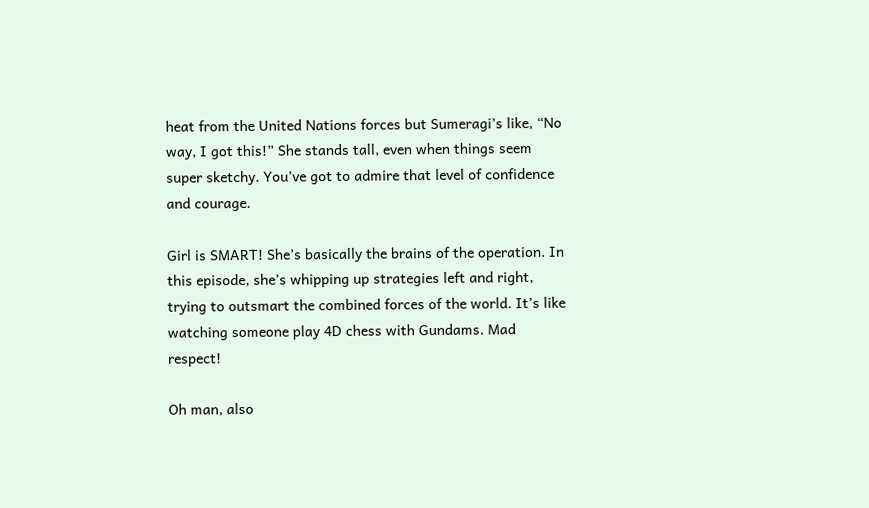heat from the United Nations forces but Sumeragi’s like, “No way, I got this!” She stands tall, even when things seem super sketchy. You’ve got to admire that level of confidence and courage.

Girl is SMART! She’s basically the brains of the operation. In this episode, she’s whipping up strategies left and right, trying to outsmart the combined forces of the world. It’s like watching someone play 4D chess with Gundams. Mad respect!

Oh man, also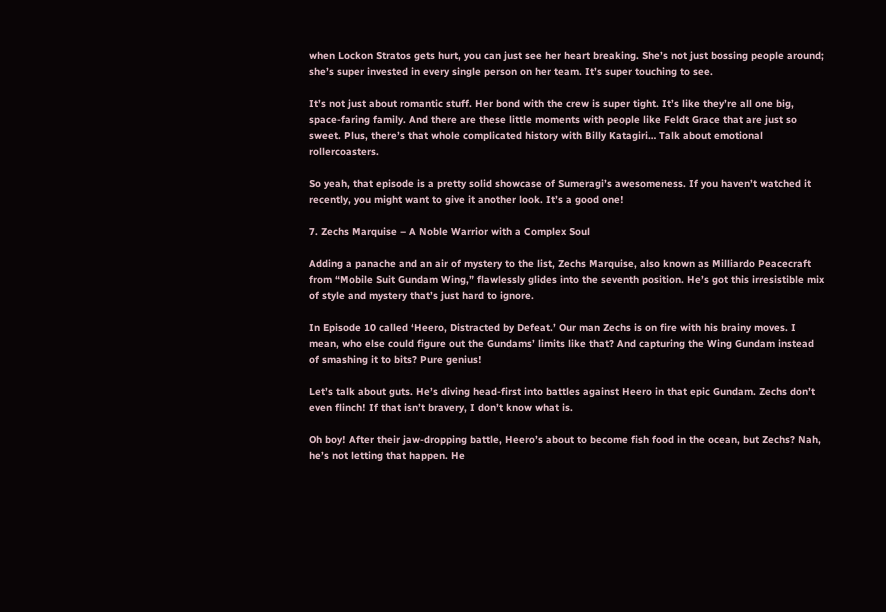when Lockon Stratos gets hurt, you can just see her heart breaking. She’s not just bossing people around; she’s super invested in every single person on her team. It’s super touching to see.

It’s not just about romantic stuff. Her bond with the crew is super tight. It’s like they’re all one big, space-faring family. And there are these little moments with people like Feldt Grace that are just so sweet. Plus, there’s that whole complicated history with Billy Katagiri… Talk about emotional rollercoasters.

So yeah, that episode is a pretty solid showcase of Sumeragi’s awesomeness. If you haven’t watched it recently, you might want to give it another look. It’s a good one!

7. Zechs Marquise – A Noble Warrior with a Complex Soul

Adding a panache and an air of mystery to the list, Zechs Marquise, also known as Milliardo Peacecraft from “Mobile Suit Gundam Wing,” flawlessly glides into the seventh position. He’s got this irresistible mix of style and mystery that’s just hard to ignore.

In Episode 10 called ‘Heero, Distracted by Defeat.’ Our man Zechs is on fire with his brainy moves. I mean, who else could figure out the Gundams’ limits like that? And capturing the Wing Gundam instead of smashing it to bits? Pure genius!

Let’s talk about guts. He’s diving head-first into battles against Heero in that epic Gundam. Zechs don’t even flinch! If that isn’t bravery, I don’t know what is.

Oh boy! After their jaw-dropping battle, Heero’s about to become fish food in the ocean, but Zechs? Nah, he’s not letting that happen. He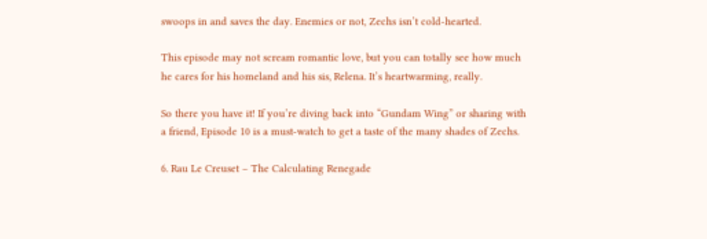swoops in and saves the day. Enemies or not, Zechs isn’t cold-hearted.

This episode may not scream romantic love, but you can totally see how much he cares for his homeland and his sis, Relena. It’s heartwarming, really.

So there you have it! If you’re diving back into “Gundam Wing” or sharing with a friend, Episode 10 is a must-watch to get a taste of the many shades of Zechs.

6. Rau Le Creuset – The Calculating Renegade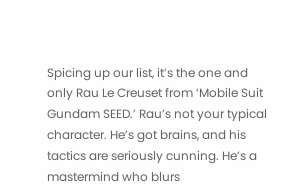Spicing up our list, it’s the one and only Rau Le Creuset from ‘Mobile Suit Gundam SEED.’ Rau’s not your typical character. He’s got brains, and his tactics are seriously cunning. He’s a mastermind who blurs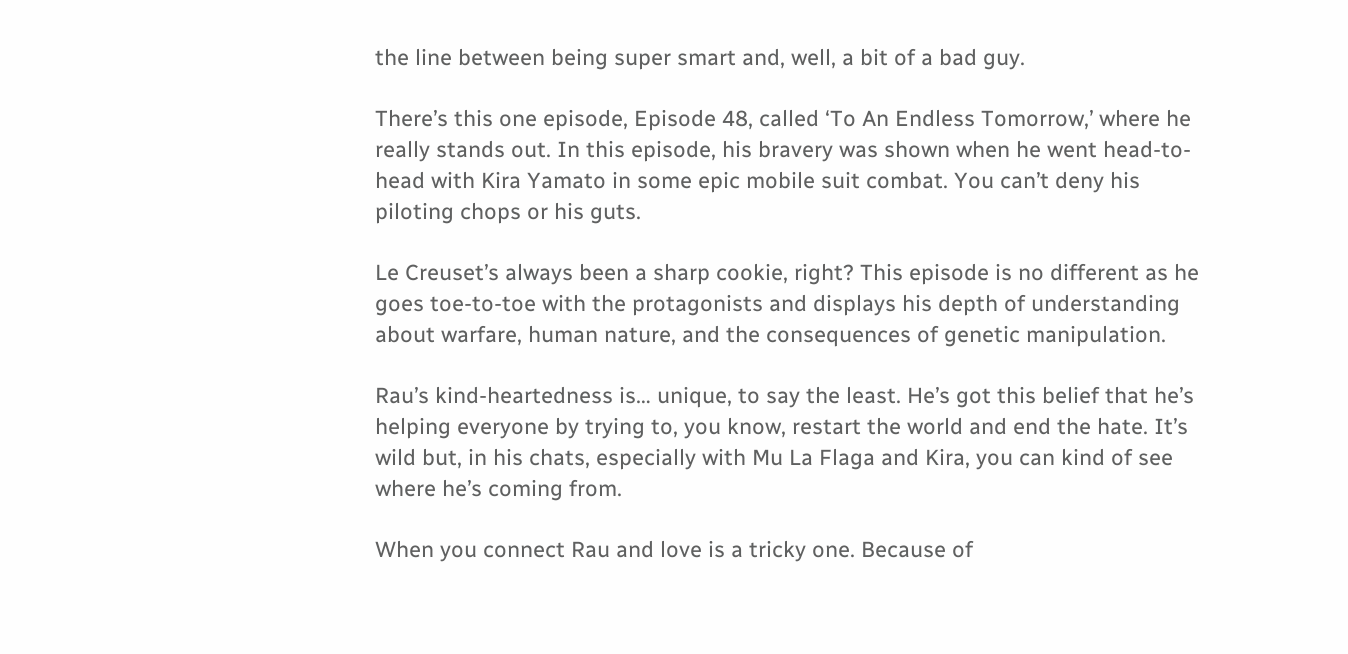the line between being super smart and, well, a bit of a bad guy.

There’s this one episode, Episode 48, called ‘To An Endless Tomorrow,’ where he really stands out. In this episode, his bravery was shown when he went head-to-head with Kira Yamato in some epic mobile suit combat. You can’t deny his piloting chops or his guts.

Le Creuset’s always been a sharp cookie, right? This episode is no different as he goes toe-to-toe with the protagonists and displays his depth of understanding about warfare, human nature, and the consequences of genetic manipulation.

Rau’s kind-heartedness is… unique, to say the least. He’s got this belief that he’s helping everyone by trying to, you know, restart the world and end the hate. It’s wild but, in his chats, especially with Mu La Flaga and Kira, you can kind of see where he’s coming from.

When you connect Rau and love is a tricky one. Because of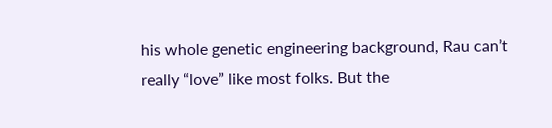his whole genetic engineering background, Rau can’t really “love” like most folks. But the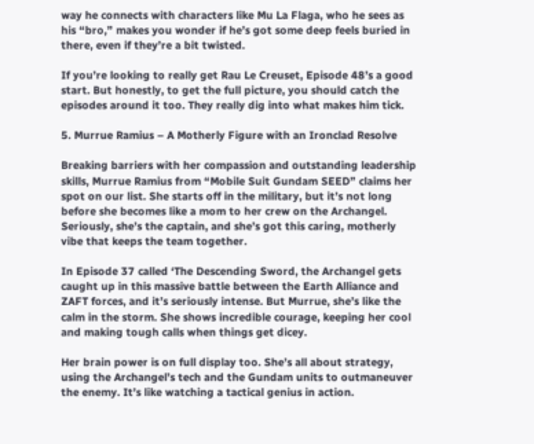way he connects with characters like Mu La Flaga, who he sees as his “bro,” makes you wonder if he’s got some deep feels buried in there, even if they’re a bit twisted.

If you’re looking to really get Rau Le Creuset, Episode 48’s a good start. But honestly, to get the full picture, you should catch the episodes around it too. They really dig into what makes him tick.

5. Murrue Ramius – A Motherly Figure with an Ironclad Resolve

Breaking barriers with her compassion and outstanding leadership skills, Murrue Ramius from “Mobile Suit Gundam SEED” claims her spot on our list. She starts off in the military, but it’s not long before she becomes like a mom to her crew on the Archangel. Seriously, she’s the captain, and she’s got this caring, motherly vibe that keeps the team together.

In Episode 37 called ‘The Descending Sword, the Archangel gets caught up in this massive battle between the Earth Alliance and ZAFT forces, and it’s seriously intense. But Murrue, she’s like the calm in the storm. She shows incredible courage, keeping her cool and making tough calls when things get dicey.

Her brain power is on full display too. She’s all about strategy, using the Archangel’s tech and the Gundam units to outmaneuver the enemy. It’s like watching a tactical genius in action.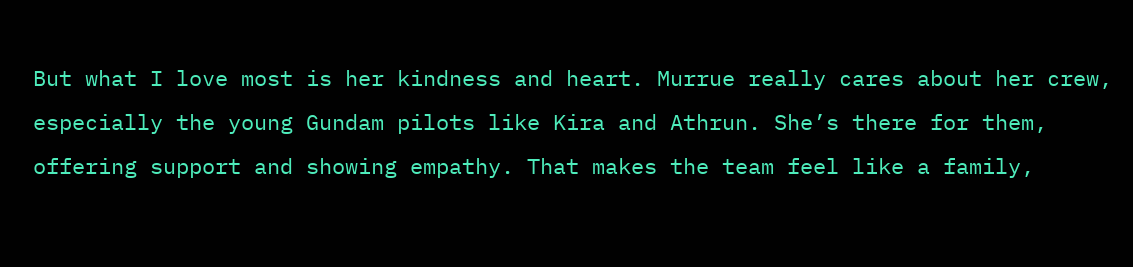But what I love most is her kindness and heart. Murrue really cares about her crew, especially the young Gundam pilots like Kira and Athrun. She’s there for them, offering support and showing empathy. That makes the team feel like a family,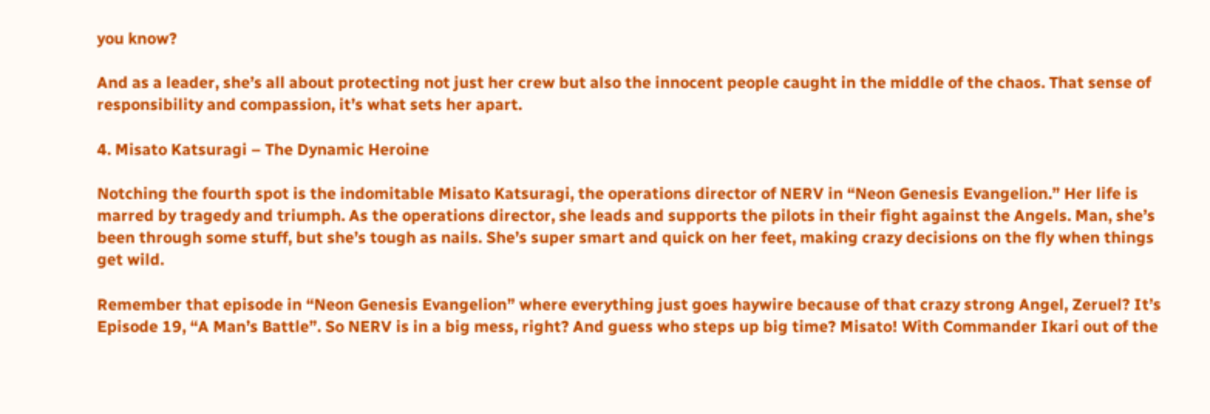you know?

And as a leader, she’s all about protecting not just her crew but also the innocent people caught in the middle of the chaos. That sense of responsibility and compassion, it’s what sets her apart.

4. Misato Katsuragi – The Dynamic Heroine

Notching the fourth spot is the indomitable Misato Katsuragi, the operations director of NERV in “Neon Genesis Evangelion.” Her life is marred by tragedy and triumph. As the operations director, she leads and supports the pilots in their fight against the Angels. Man, she’s been through some stuff, but she’s tough as nails. She’s super smart and quick on her feet, making crazy decisions on the fly when things get wild.

Remember that episode in “Neon Genesis Evangelion” where everything just goes haywire because of that crazy strong Angel, Zeruel? It’s Episode 19, “A Man’s Battle”. So NERV is in a big mess, right? And guess who steps up big time? Misato! With Commander Ikari out of the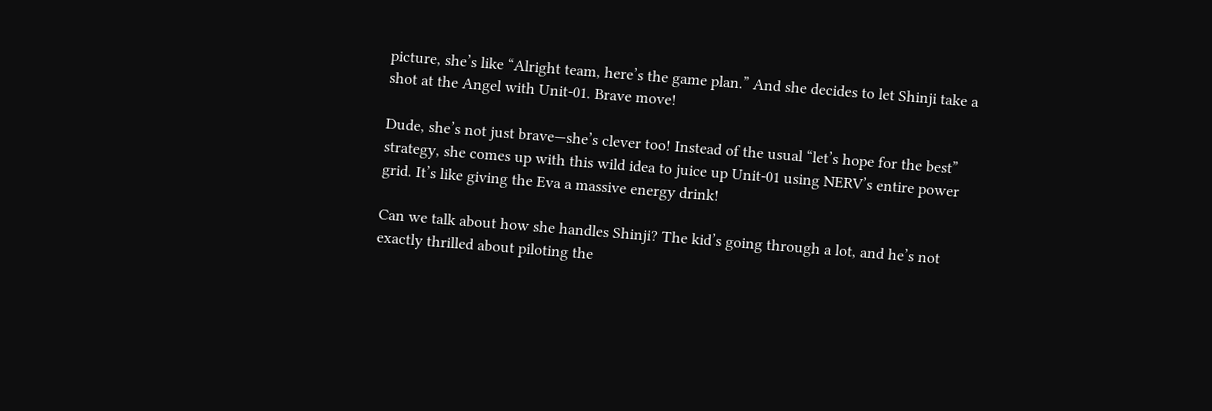picture, she’s like “Alright team, here’s the game plan.” And she decides to let Shinji take a shot at the Angel with Unit-01. Brave move!

Dude, she’s not just brave—she’s clever too! Instead of the usual “let’s hope for the best” strategy, she comes up with this wild idea to juice up Unit-01 using NERV’s entire power grid. It’s like giving the Eva a massive energy drink!

Can we talk about how she handles Shinji? The kid’s going through a lot, and he’s not exactly thrilled about piloting the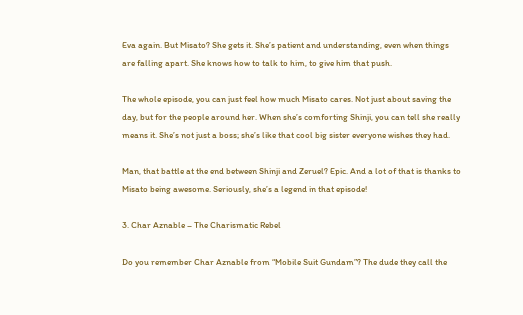Eva again. But Misato? She gets it. She’s patient and understanding, even when things are falling apart. She knows how to talk to him, to give him that push.

The whole episode, you can just feel how much Misato cares. Not just about saving the day, but for the people around her. When she’s comforting Shinji, you can tell she really means it. She’s not just a boss; she’s like that cool big sister everyone wishes they had.

Man, that battle at the end between Shinji and Zeruel? Epic. And a lot of that is thanks to Misato being awesome. Seriously, she’s a legend in that episode!

3. Char Aznable – The Charismatic Rebel

Do you remember Char Aznable from “Mobile Suit Gundam”? The dude they call the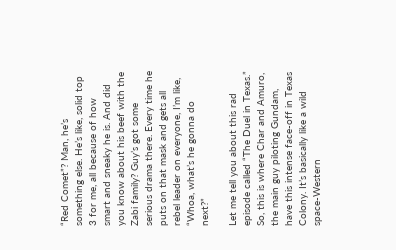“Red Comet”? Man, he’s something else. He’s like, solid top 3 for me, all because of how smart and sneaky he is. And did you know about his beef with the Zabi family? Guy’s got some serious drama there. Every time he puts on that mask and gets all rebel leader on everyone, I’m like, “Whoa, what’s he gonna do next?”

Let me tell you about this rad episode called “The Duel in Texas.” So, this is where Char and Amuro, the main guy piloting Gundam, have this intense face-off in Texas Colony. It’s basically like a wild space-Western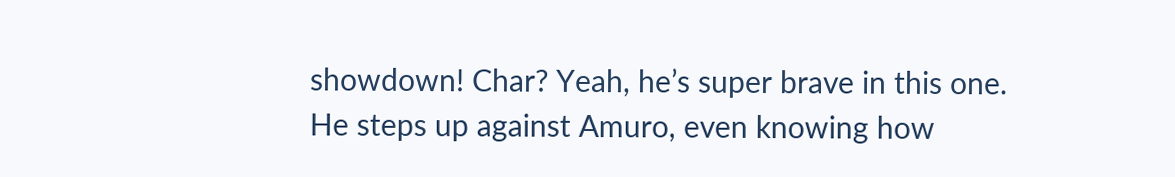showdown! Char? Yeah, he’s super brave in this one. He steps up against Amuro, even knowing how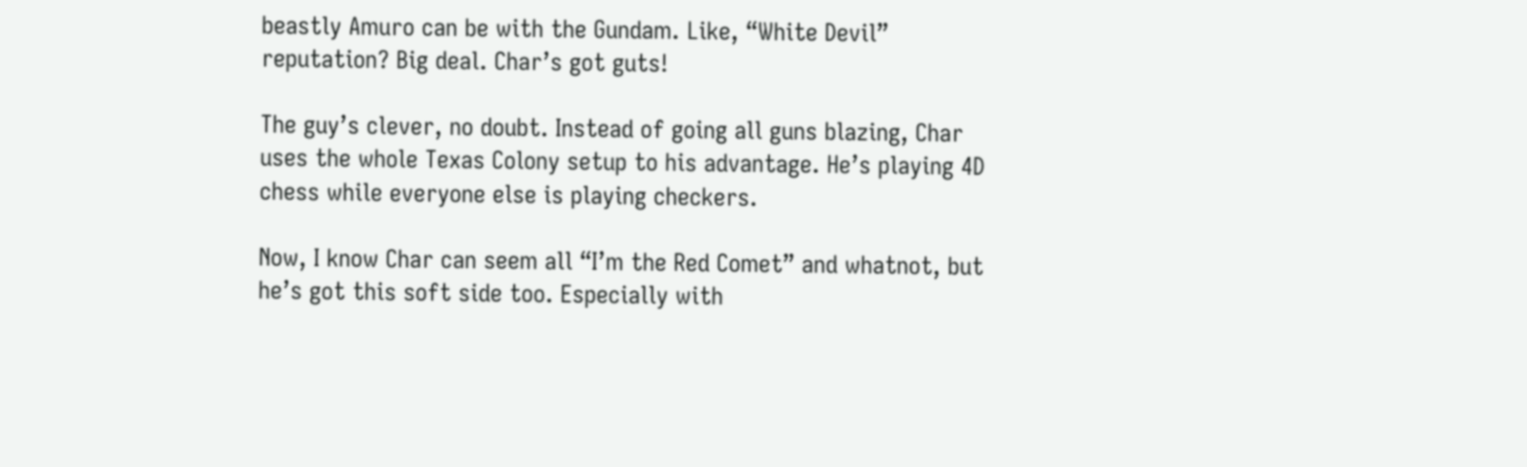beastly Amuro can be with the Gundam. Like, “White Devil” reputation? Big deal. Char’s got guts!

The guy’s clever, no doubt. Instead of going all guns blazing, Char uses the whole Texas Colony setup to his advantage. He’s playing 4D chess while everyone else is playing checkers.

Now, I know Char can seem all “I’m the Red Comet” and whatnot, but he’s got this soft side too. Especially with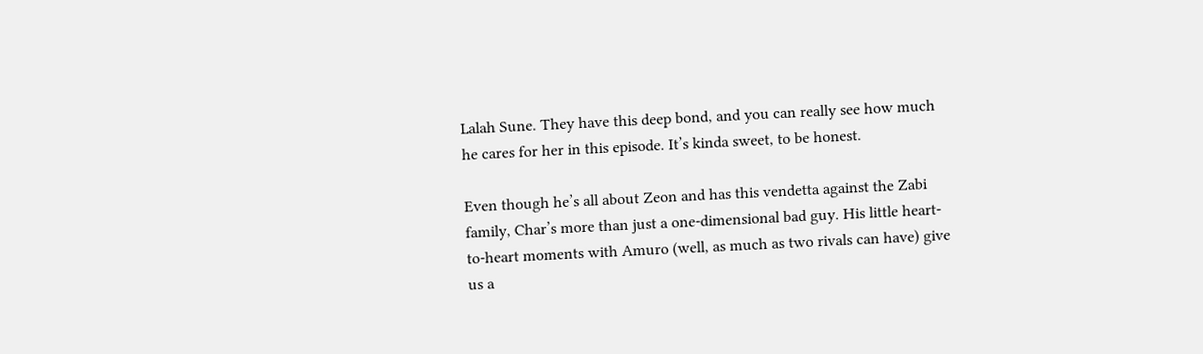Lalah Sune. They have this deep bond, and you can really see how much he cares for her in this episode. It’s kinda sweet, to be honest.

Even though he’s all about Zeon and has this vendetta against the Zabi family, Char’s more than just a one-dimensional bad guy. His little heart-to-heart moments with Amuro (well, as much as two rivals can have) give us a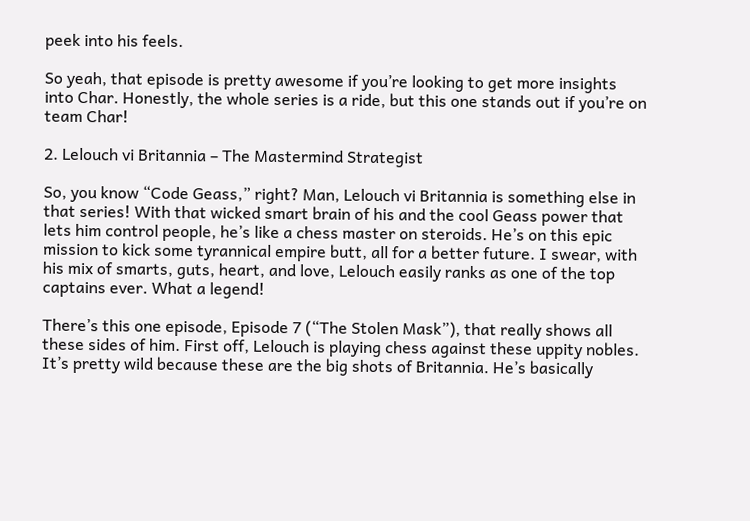peek into his feels.

So yeah, that episode is pretty awesome if you’re looking to get more insights into Char. Honestly, the whole series is a ride, but this one stands out if you’re on team Char!

2. Lelouch vi Britannia – The Mastermind Strategist

So, you know “Code Geass,” right? Man, Lelouch vi Britannia is something else in that series! With that wicked smart brain of his and the cool Geass power that lets him control people, he’s like a chess master on steroids. He’s on this epic mission to kick some tyrannical empire butt, all for a better future. I swear, with his mix of smarts, guts, heart, and love, Lelouch easily ranks as one of the top captains ever. What a legend!

There’s this one episode, Episode 7 (“The Stolen Mask”), that really shows all these sides of him. First off, Lelouch is playing chess against these uppity nobles. It’s pretty wild because these are the big shots of Britannia. He’s basically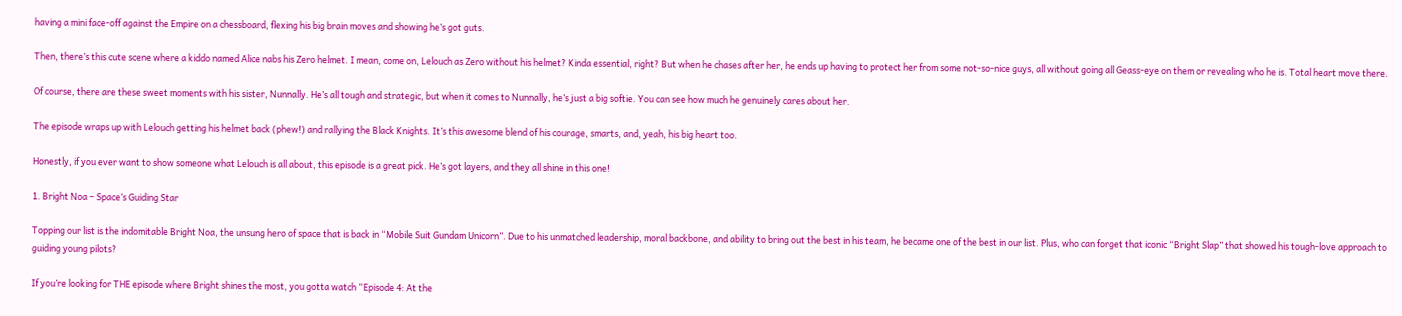having a mini face-off against the Empire on a chessboard, flexing his big brain moves and showing he’s got guts.

Then, there’s this cute scene where a kiddo named Alice nabs his Zero helmet. I mean, come on, Lelouch as Zero without his helmet? Kinda essential, right? But when he chases after her, he ends up having to protect her from some not-so-nice guys, all without going all Geass-eye on them or revealing who he is. Total heart move there.

Of course, there are these sweet moments with his sister, Nunnally. He’s all tough and strategic, but when it comes to Nunnally, he’s just a big softie. You can see how much he genuinely cares about her.

The episode wraps up with Lelouch getting his helmet back (phew!) and rallying the Black Knights. It’s this awesome blend of his courage, smarts, and, yeah, his big heart too.

Honestly, if you ever want to show someone what Lelouch is all about, this episode is a great pick. He’s got layers, and they all shine in this one!

1. Bright Noa – Space’s Guiding Star

Topping our list is the indomitable Bright Noa, the unsung hero of space that is back in “Mobile Suit Gundam Unicorn”. Due to his unmatched leadership, moral backbone, and ability to bring out the best in his team, he became one of the best in our list. Plus, who can forget that iconic “Bright Slap” that showed his tough-love approach to guiding young pilots?

If you’re looking for THE episode where Bright shines the most, you gotta watch “Episode 4: At the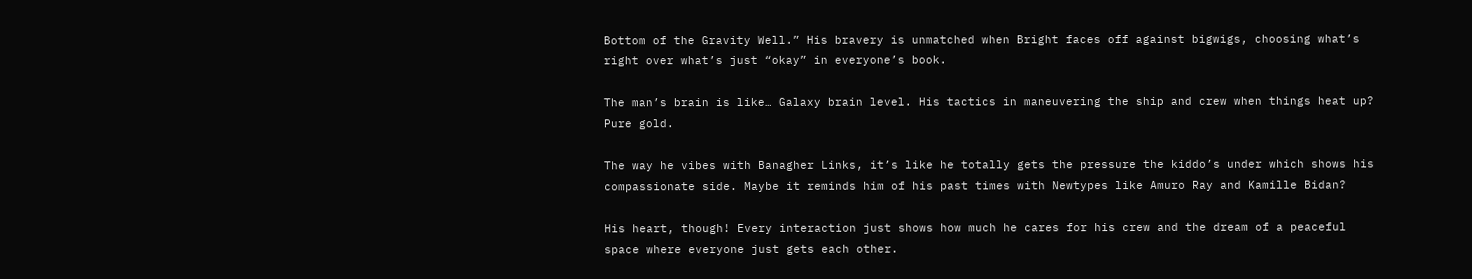Bottom of the Gravity Well.” His bravery is unmatched when Bright faces off against bigwigs, choosing what’s right over what’s just “okay” in everyone’s book.

The man’s brain is like… Galaxy brain level. His tactics in maneuvering the ship and crew when things heat up? Pure gold.

The way he vibes with Banagher Links, it’s like he totally gets the pressure the kiddo’s under which shows his compassionate side. Maybe it reminds him of his past times with Newtypes like Amuro Ray and Kamille Bidan?

His heart, though! Every interaction just shows how much he cares for his crew and the dream of a peaceful space where everyone just gets each other.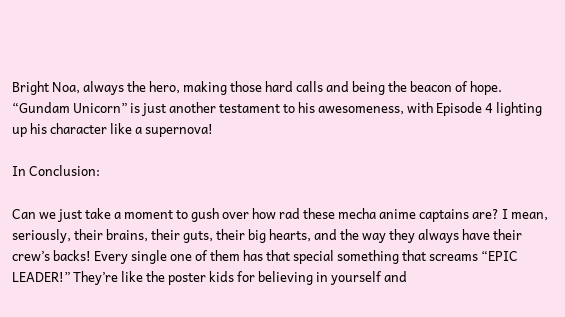Bright Noa, always the hero, making those hard calls and being the beacon of hope. “Gundam Unicorn” is just another testament to his awesomeness, with Episode 4 lighting up his character like a supernova!

In Conclusion:

Can we just take a moment to gush over how rad these mecha anime captains are? I mean, seriously, their brains, their guts, their big hearts, and the way they always have their crew’s backs! Every single one of them has that special something that screams “EPIC LEADER!” They’re like the poster kids for believing in yourself and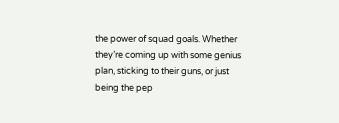the power of squad goals. Whether they’re coming up with some genius plan, sticking to their guns, or just being the pep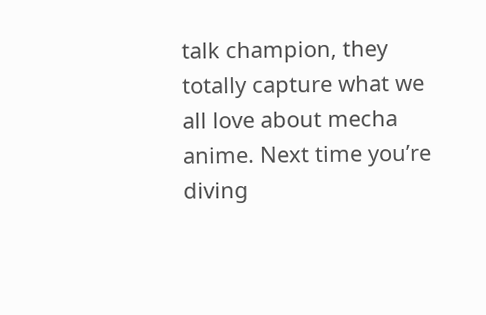talk champion, they totally capture what we all love about mecha anime. Next time you’re diving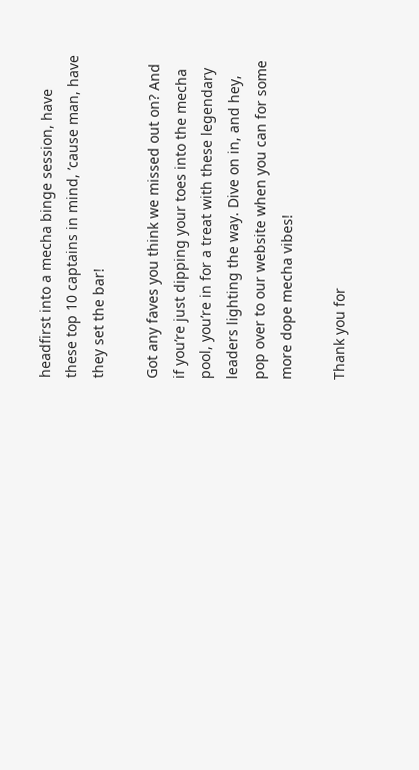headfirst into a mecha binge session, have these top 10 captains in mind, ’cause man, have they set the bar!

Got any faves you think we missed out on? And if you’re just dipping your toes into the mecha pool, you’re in for a treat with these legendary leaders lighting the way. Dive on in, and hey, pop over to our website when you can for some more dope mecha vibes!

Thank you for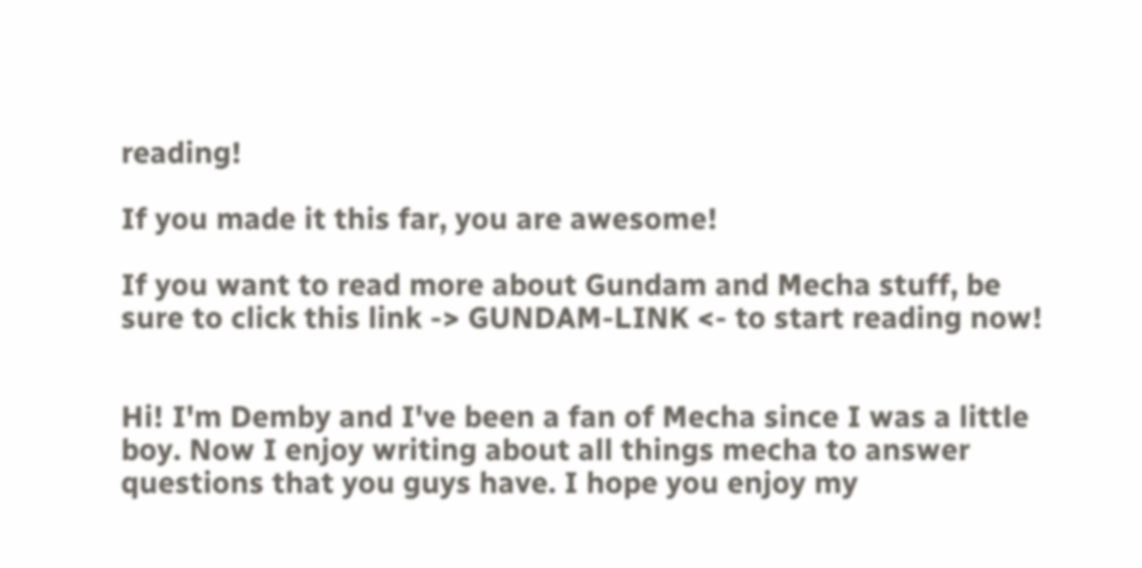reading!

If you made it this far, you are awesome!

If you want to read more about Gundam and Mecha stuff, be sure to click this link -> GUNDAM-LINK <- to start reading now!


Hi! I'm Demby and I've been a fan of Mecha since I was a little boy. Now I enjoy writing about all things mecha to answer questions that you guys have. I hope you enjoy my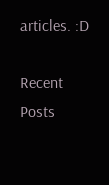articles. :D

Recent Posts